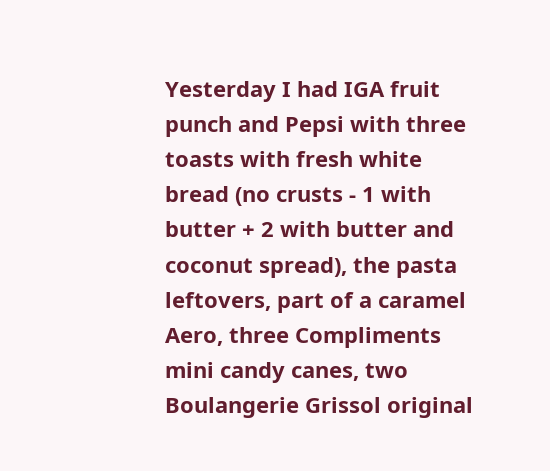Yesterday I had IGA fruit punch and Pepsi with three toasts with fresh white bread (no crusts - 1 with butter + 2 with butter and coconut spread), the pasta leftovers, part of a caramel Aero, three Compliments mini candy canes, two Boulangerie Grissol original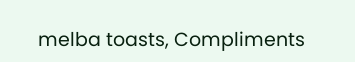melba toasts, Compliments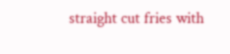straight cut fries with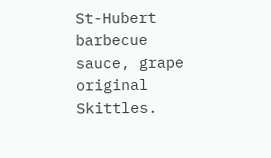St-Hubert barbecue sauce, grape original Skittles.